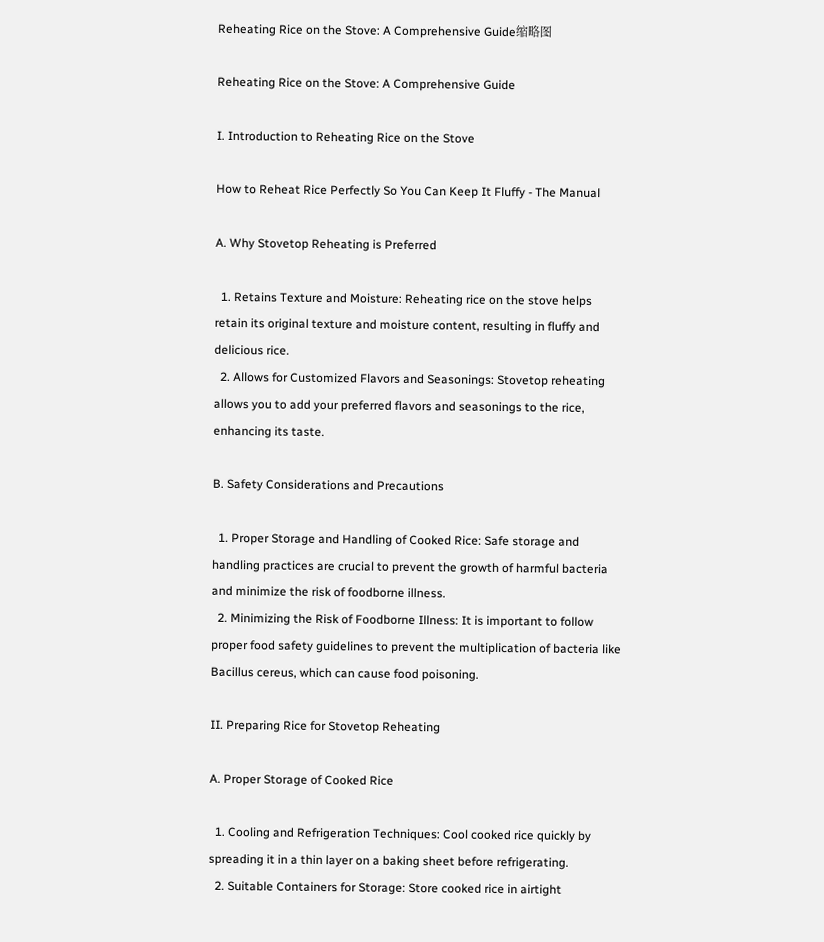Reheating Rice on the Stove: A Comprehensive Guide缩略图

Reheating Rice on the Stove: A Comprehensive Guide

I. Introduction to Reheating Rice on the Stove

How to Reheat Rice Perfectly So You Can Keep It Fluffy - The Manual

A. Why Stovetop Reheating is Preferred

  1. Retains Texture and Moisture: Reheating rice on the stove helps retain its original texture and moisture content, resulting in fluffy and delicious rice.
  2. Allows for Customized Flavors and Seasonings: Stovetop reheating allows you to add your preferred flavors and seasonings to the rice, enhancing its taste.

B. Safety Considerations and Precautions

  1. Proper Storage and Handling of Cooked Rice: Safe storage and handling practices are crucial to prevent the growth of harmful bacteria and minimize the risk of foodborne illness.
  2. Minimizing the Risk of Foodborne Illness: It is important to follow proper food safety guidelines to prevent the multiplication of bacteria like Bacillus cereus, which can cause food poisoning.

II. Preparing Rice for Stovetop Reheating

A. Proper Storage of Cooked Rice

  1. Cooling and Refrigeration Techniques: Cool cooked rice quickly by spreading it in a thin layer on a baking sheet before refrigerating.
  2. Suitable Containers for Storage: Store cooked rice in airtight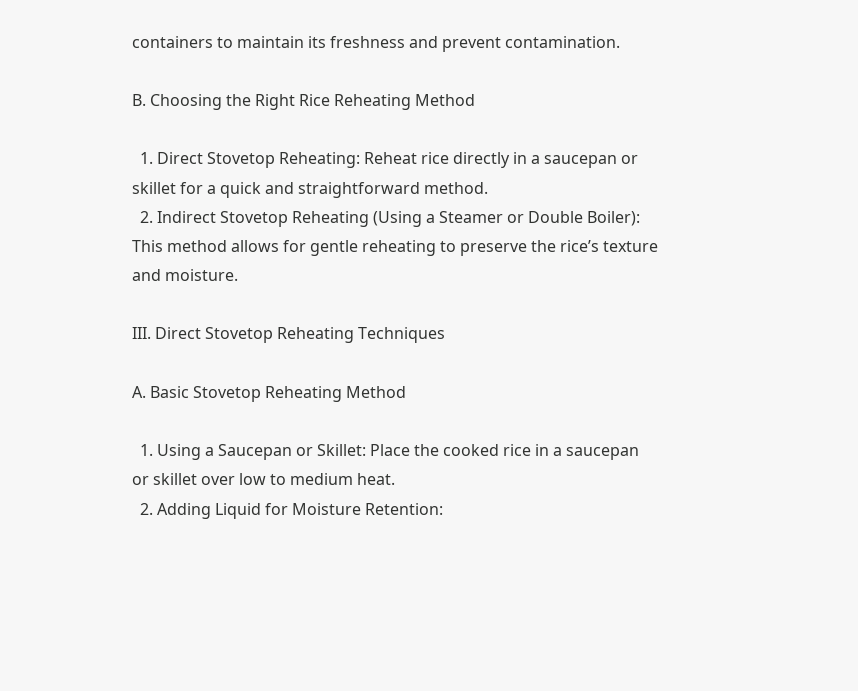containers to maintain its freshness and prevent contamination.

B. Choosing the Right Rice Reheating Method

  1. Direct Stovetop Reheating: Reheat rice directly in a saucepan or skillet for a quick and straightforward method.
  2. Indirect Stovetop Reheating (Using a Steamer or Double Boiler): This method allows for gentle reheating to preserve the rice’s texture and moisture.

III. Direct Stovetop Reheating Techniques

A. Basic Stovetop Reheating Method

  1. Using a Saucepan or Skillet: Place the cooked rice in a saucepan or skillet over low to medium heat.
  2. Adding Liquid for Moisture Retention: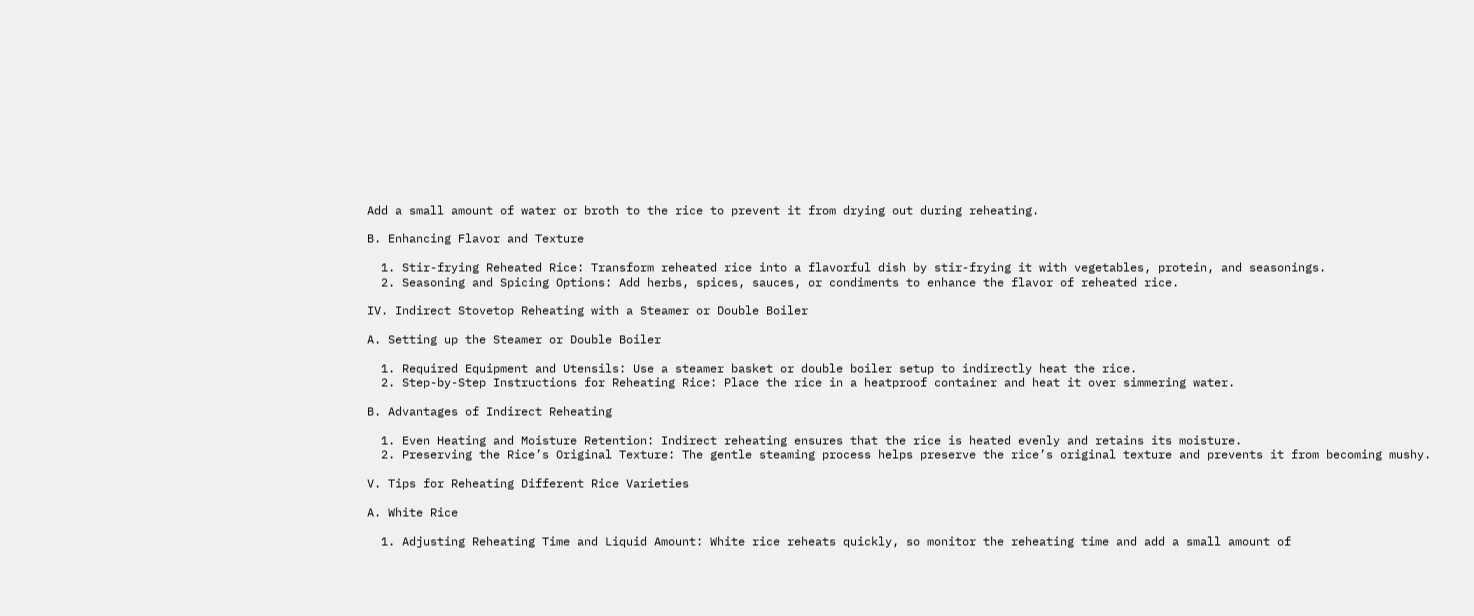Add a small amount of water or broth to the rice to prevent it from drying out during reheating.

B. Enhancing Flavor and Texture

  1. Stir-frying Reheated Rice: Transform reheated rice into a flavorful dish by stir-frying it with vegetables, protein, and seasonings.
  2. Seasoning and Spicing Options: Add herbs, spices, sauces, or condiments to enhance the flavor of reheated rice.

IV. Indirect Stovetop Reheating with a Steamer or Double Boiler

A. Setting up the Steamer or Double Boiler

  1. Required Equipment and Utensils: Use a steamer basket or double boiler setup to indirectly heat the rice.
  2. Step-by-Step Instructions for Reheating Rice: Place the rice in a heatproof container and heat it over simmering water.

B. Advantages of Indirect Reheating

  1. Even Heating and Moisture Retention: Indirect reheating ensures that the rice is heated evenly and retains its moisture.
  2. Preserving the Rice’s Original Texture: The gentle steaming process helps preserve the rice’s original texture and prevents it from becoming mushy.

V. Tips for Reheating Different Rice Varieties

A. White Rice

  1. Adjusting Reheating Time and Liquid Amount: White rice reheats quickly, so monitor the reheating time and add a small amount of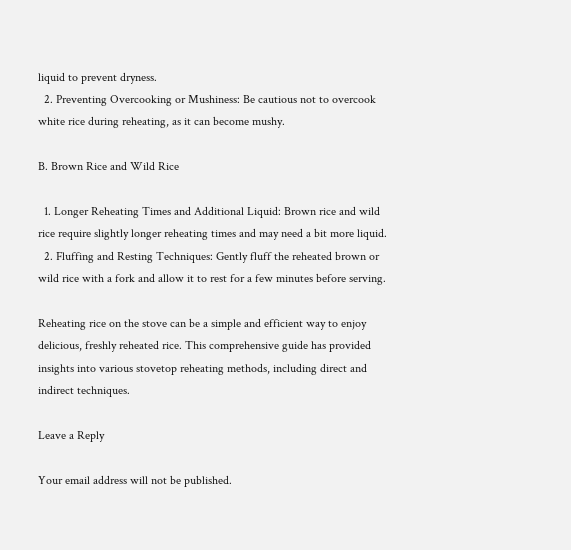liquid to prevent dryness.
  2. Preventing Overcooking or Mushiness: Be cautious not to overcook white rice during reheating, as it can become mushy.

B. Brown Rice and Wild Rice

  1. Longer Reheating Times and Additional Liquid: Brown rice and wild rice require slightly longer reheating times and may need a bit more liquid.
  2. Fluffing and Resting Techniques: Gently fluff the reheated brown or wild rice with a fork and allow it to rest for a few minutes before serving.

Reheating rice on the stove can be a simple and efficient way to enjoy delicious, freshly reheated rice. This comprehensive guide has provided insights into various stovetop reheating methods, including direct and indirect techniques.

Leave a Reply

Your email address will not be published.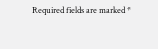Required fields are marked *